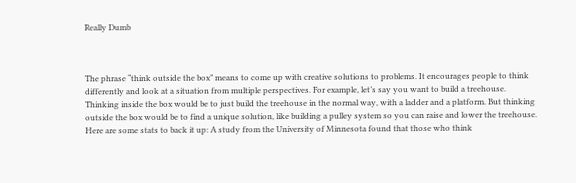Really Dumb



The phrase “think outside the box” means to come up with creative solutions to problems. It encourages people to think differently and look at a situation from multiple perspectives. For example, let’s say you want to build a treehouse. Thinking inside the box would be to just build the treehouse in the normal way, with a ladder and a platform. But thinking outside the box would be to find a unique solution, like building a pulley system so you can raise and lower the treehouse. Here are some stats to back it up: A study from the University of Minnesota found that those who think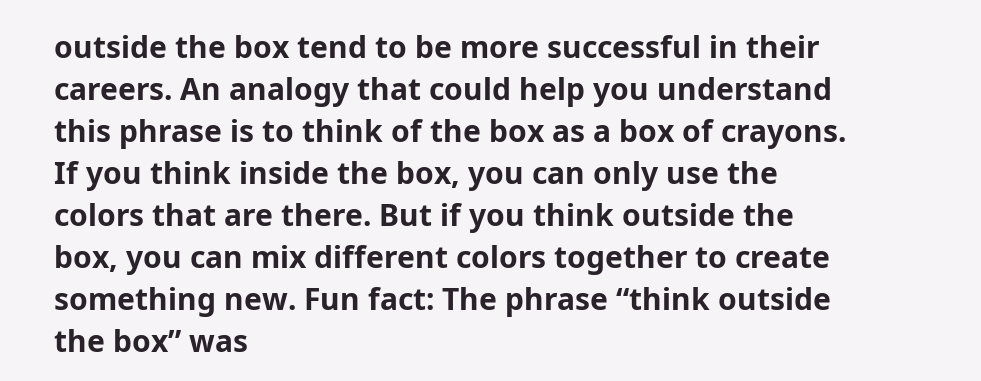outside the box tend to be more successful in their careers. An analogy that could help you understand this phrase is to think of the box as a box of crayons. If you think inside the box, you can only use the colors that are there. But if you think outside the box, you can mix different colors together to create something new. Fun fact: The phrase “think outside the box” was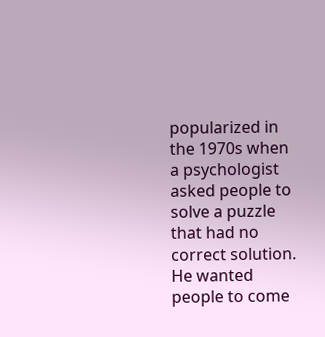popularized in the 1970s when a psychologist asked people to solve a puzzle that had no correct solution. He wanted people to come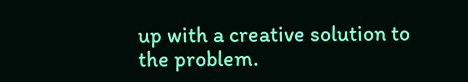up with a creative solution to the problem.